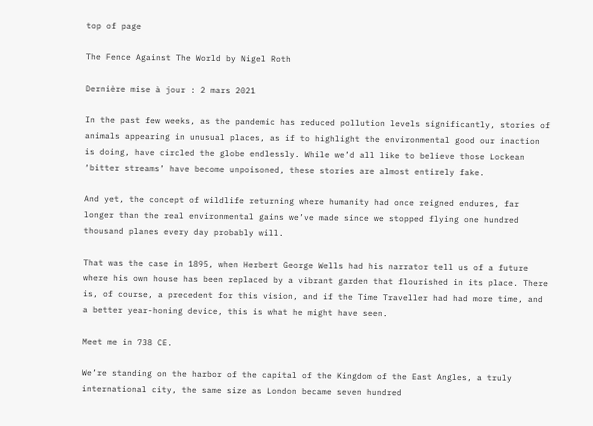top of page

The Fence Against The World by Nigel Roth

Dernière mise à jour : 2 mars 2021

In the past few weeks, as the pandemic has reduced pollution levels significantly, stories of animals appearing in unusual places, as if to highlight the environmental good our inaction is doing, have circled the globe endlessly. While we’d all like to believe those Lockean ‘bitter streams’ have become unpoisoned, these stories are almost entirely fake.

And yet, the concept of wildlife returning where humanity had once reigned endures, far longer than the real environmental gains we’ve made since we stopped flying one hundred thousand planes every day probably will.

That was the case in 1895, when Herbert George Wells had his narrator tell us of a future where his own house has been replaced by a vibrant garden that flourished in its place. There is, of course, a precedent for this vision, and if the Time Traveller had had more time, and a better year-honing device, this is what he might have seen.

Meet me in 738 CE.

We’re standing on the harbor of the capital of the Kingdom of the East Angles, a truly international city, the same size as London became seven hundred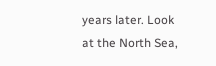years later. Look at the North Sea,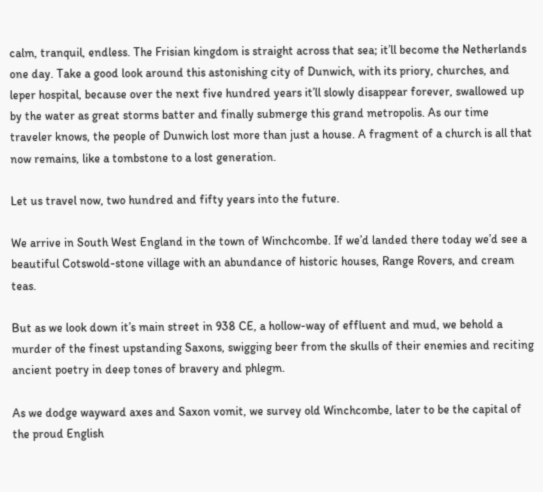calm, tranquil, endless. The Frisian kingdom is straight across that sea; it’ll become the Netherlands one day. Take a good look around this astonishing city of Dunwich, with its priory, churches, and leper hospital, because over the next five hundred years it’ll slowly disappear forever, swallowed up by the water as great storms batter and finally submerge this grand metropolis. As our time traveler knows, the people of Dunwich lost more than just a house. A fragment of a church is all that now remains, like a tombstone to a lost generation.

Let us travel now, two hundred and fifty years into the future.

We arrive in South West England in the town of Winchcombe. If we’d landed there today we’d see a beautiful Cotswold-stone village with an abundance of historic houses, Range Rovers, and cream teas.

But as we look down it’s main street in 938 CE, a hollow-way of effluent and mud, we behold a murder of the finest upstanding Saxons, swigging beer from the skulls of their enemies and reciting ancient poetry in deep tones of bravery and phlegm.

As we dodge wayward axes and Saxon vomit, we survey old Winchcombe, later to be the capital of the proud English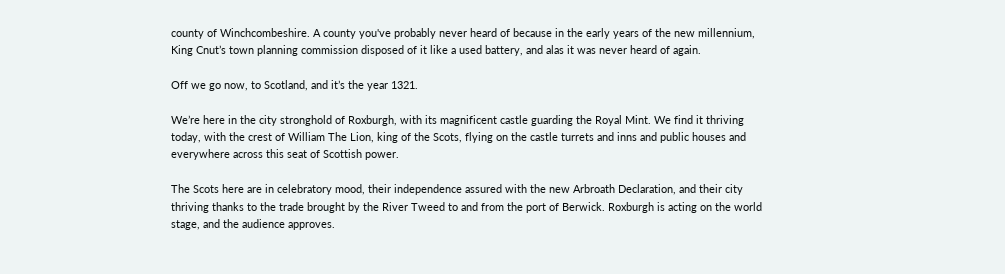county of Winchcombeshire. A county you've probably never heard of because in the early years of the new millennium, King Cnut’s town planning commission disposed of it like a used battery, and alas it was never heard of again.

Off we go now, to Scotland, and it’s the year 1321.

We’re here in the city stronghold of Roxburgh, with its magnificent castle guarding the Royal Mint. We find it thriving today, with the crest of William The Lion, king of the Scots, flying on the castle turrets and inns and public houses and everywhere across this seat of Scottish power.

The Scots here are in celebratory mood, their independence assured with the new Arbroath Declaration, and their city thriving thanks to the trade brought by the River Tweed to and from the port of Berwick. Roxburgh is acting on the world stage, and the audience approves.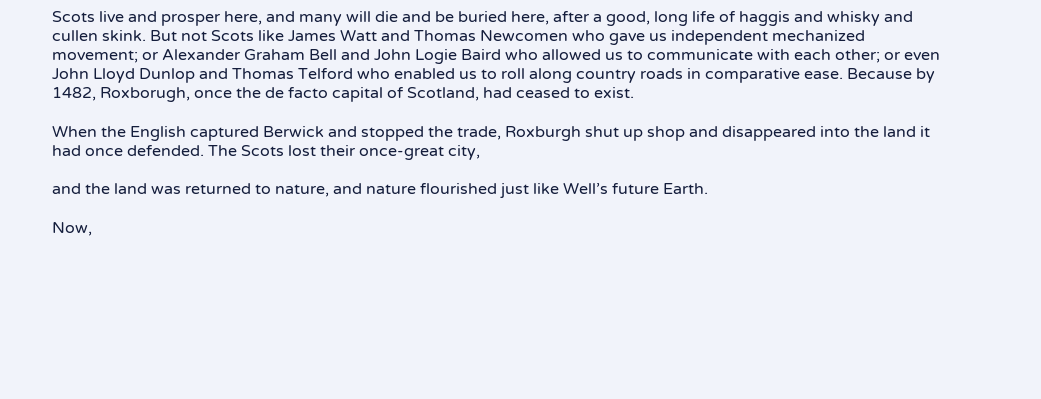Scots live and prosper here, and many will die and be buried here, after a good, long life of haggis and whisky and cullen skink. But not Scots like James Watt and Thomas Newcomen who gave us independent mechanized movement; or Alexander Graham Bell and John Logie Baird who allowed us to communicate with each other; or even John Lloyd Dunlop and Thomas Telford who enabled us to roll along country roads in comparative ease. Because by 1482, Roxborugh, once the de facto capital of Scotland, had ceased to exist.

When the English captured Berwick and stopped the trade, Roxburgh shut up shop and disappeared into the land it had once defended. The Scots lost their once-great city,

and the land was returned to nature, and nature flourished just like Well’s future Earth.

Now,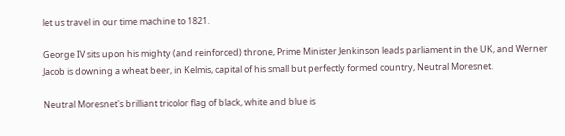let us travel in our time machine to 1821.

George IV sits upon his mighty (and reinforced) throne, Prime Minister Jenkinson leads parliament in the UK, and Werner Jacob is downing a wheat beer, in Kelmis, capital of his small but perfectly formed country, Neutral Moresnet.

Neutral Moresnet's brilliant tricolor flag of black, white and blue is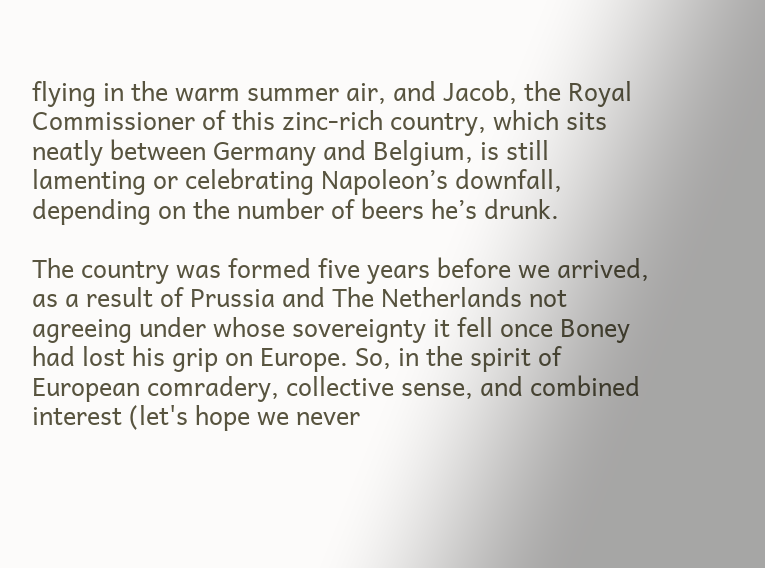flying in the warm summer air, and Jacob, the Royal Commissioner of this zinc-rich country, which sits neatly between Germany and Belgium, is still lamenting or celebrating Napoleon’s downfall, depending on the number of beers he’s drunk.

The country was formed five years before we arrived, as a result of Prussia and The Netherlands not agreeing under whose sovereignty it fell once Boney had lost his grip on Europe. So, in the spirit of European comradery, collective sense, and combined interest (let's hope we never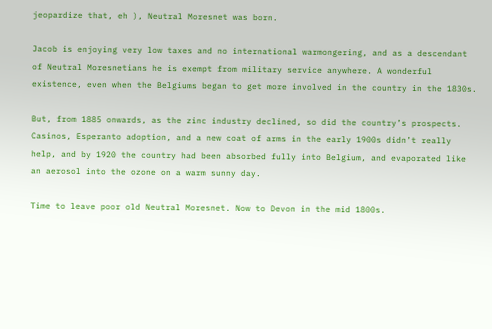jeopardize that, eh ), Neutral Moresnet was born.

Jacob is enjoying very low taxes and no international warmongering, and as a descendant of Neutral Moresnetians he is exempt from military service anywhere. A wonderful existence, even when the Belgiums began to get more involved in the country in the 1830s.

But, from 1885 onwards, as the zinc industry declined, so did the country’s prospects. Casinos, Esperanto adoption, and a new coat of arms in the early 1900s didn’t really help, and by 1920 the country had been absorbed fully into Belgium, and evaporated like an aerosol into the ozone on a warm sunny day.

Time to leave poor old Neutral Moresnet. Now to Devon in the mid 1800s.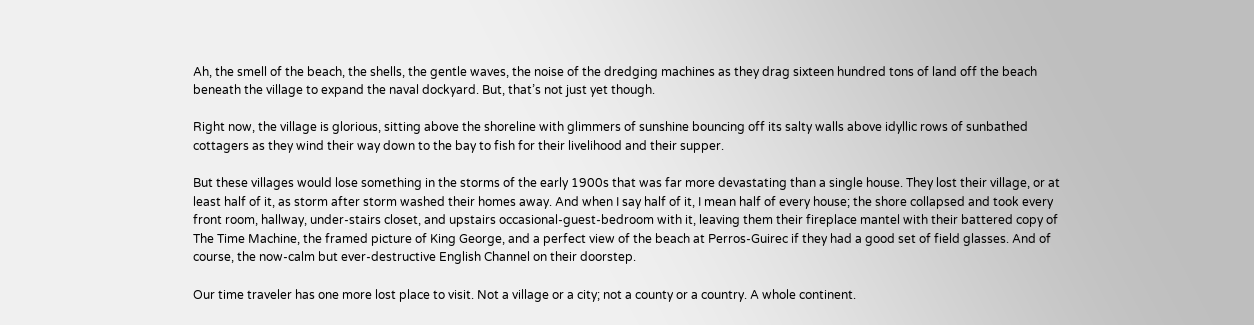Ah, the smell of the beach, the shells, the gentle waves, the noise of the dredging machines as they drag sixteen hundred tons of land off the beach beneath the village to expand the naval dockyard. But, that’s not just yet though.

Right now, the village is glorious, sitting above the shoreline with glimmers of sunshine bouncing off its salty walls above idyllic rows of sunbathed cottagers as they wind their way down to the bay to fish for their livelihood and their supper.

But these villages would lose something in the storms of the early 1900s that was far more devastating than a single house. They lost their village, or at least half of it, as storm after storm washed their homes away. And when I say half of it, I mean half of every house; the shore collapsed and took every front room, hallway, under-stairs closet, and upstairs occasional-guest-bedroom with it, leaving them their fireplace mantel with their battered copy of The Time Machine, the framed picture of King George, and a perfect view of the beach at Perros-Guirec if they had a good set of field glasses. And of course, the now-calm but ever-destructive English Channel on their doorstep.

Our time traveler has one more lost place to visit. Not a village or a city; not a county or a country. A whole continent.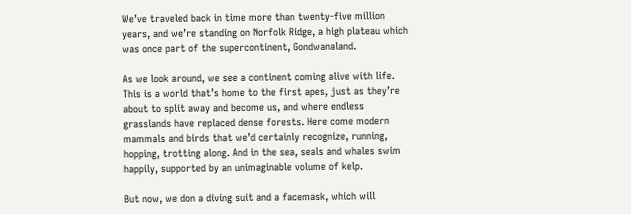We’ve traveled back in time more than twenty-five million years, and we’re standing on Norfolk Ridge, a high plateau which was once part of the supercontinent, Gondwanaland.

As we look around, we see a continent coming alive with life. This is a world that’s home to the first apes, just as they’re about to split away and become us, and where endless grasslands have replaced dense forests. Here come modern mammals and birds that we’d certainly recognize, running, hopping, trotting along. And in the sea, seals and whales swim happily, supported by an unimaginable volume of kelp.

But now, we don a diving suit and a facemask, which will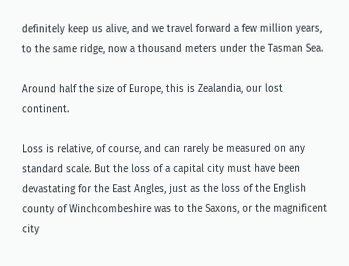definitely keep us alive, and we travel forward a few million years, to the same ridge, now a thousand meters under the Tasman Sea.

Around half the size of Europe, this is Zealandia, our lost continent.

Loss is relative, of course, and can rarely be measured on any standard scale. But the loss of a capital city must have been devastating for the East Angles, just as the loss of the English county of Winchcombeshire was to the Saxons, or the magnificent city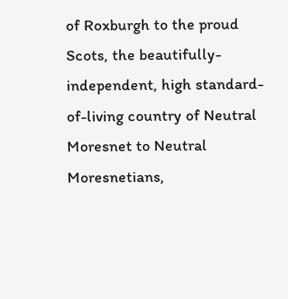of Roxburgh to the proud Scots, the beautifully-independent, high standard-of-living country of Neutral Moresnet to Neutral Moresnetians,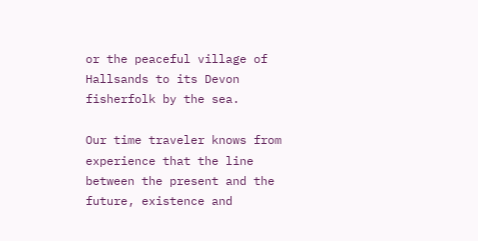or the peaceful village of Hallsands to its Devon fisherfolk by the sea.

Our time traveler knows from experience that the line between the present and the future, existence and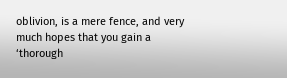oblivion, is a mere fence, and very much hopes that you gain a ‘thorough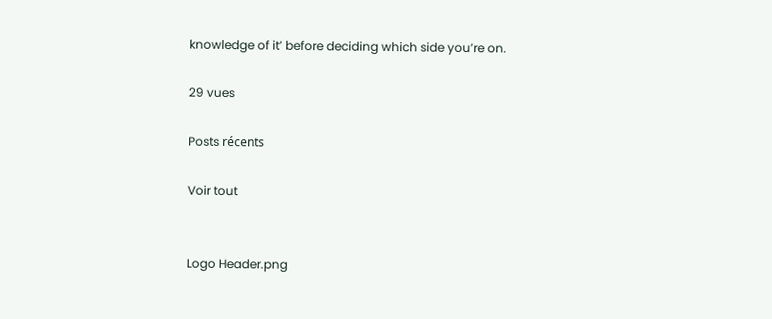knowledge of it’ before deciding which side you’re on.

29 vues

Posts récents

Voir tout


Logo Header.png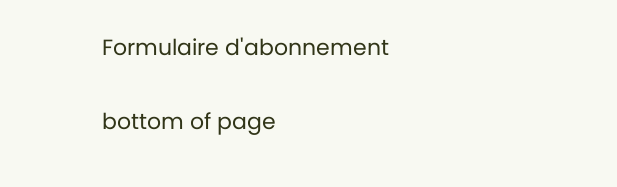Formulaire d'abonnement

bottom of page